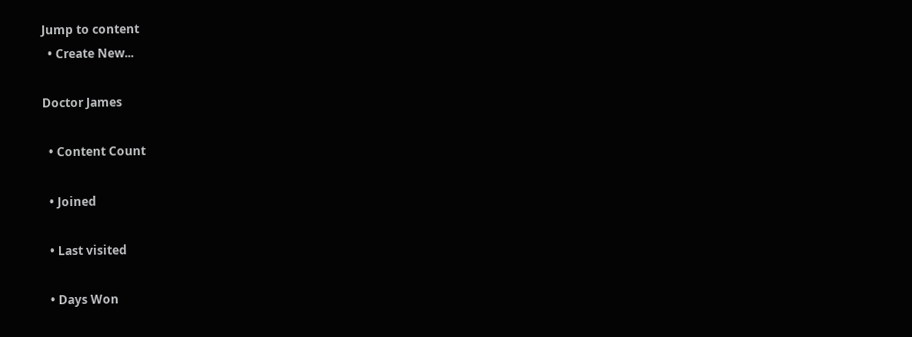Jump to content
  • Create New...

Doctor James

  • Content Count

  • Joined

  • Last visited

  • Days Won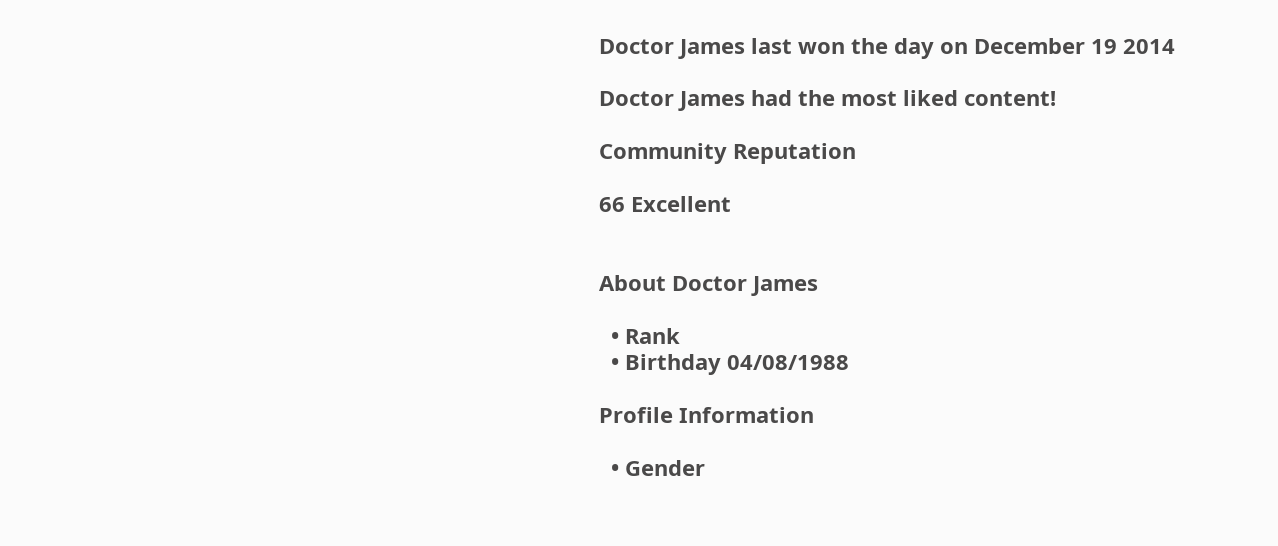Doctor James last won the day on December 19 2014

Doctor James had the most liked content!

Community Reputation

66 Excellent


About Doctor James

  • Rank
  • Birthday 04/08/1988

Profile Information

  • Gender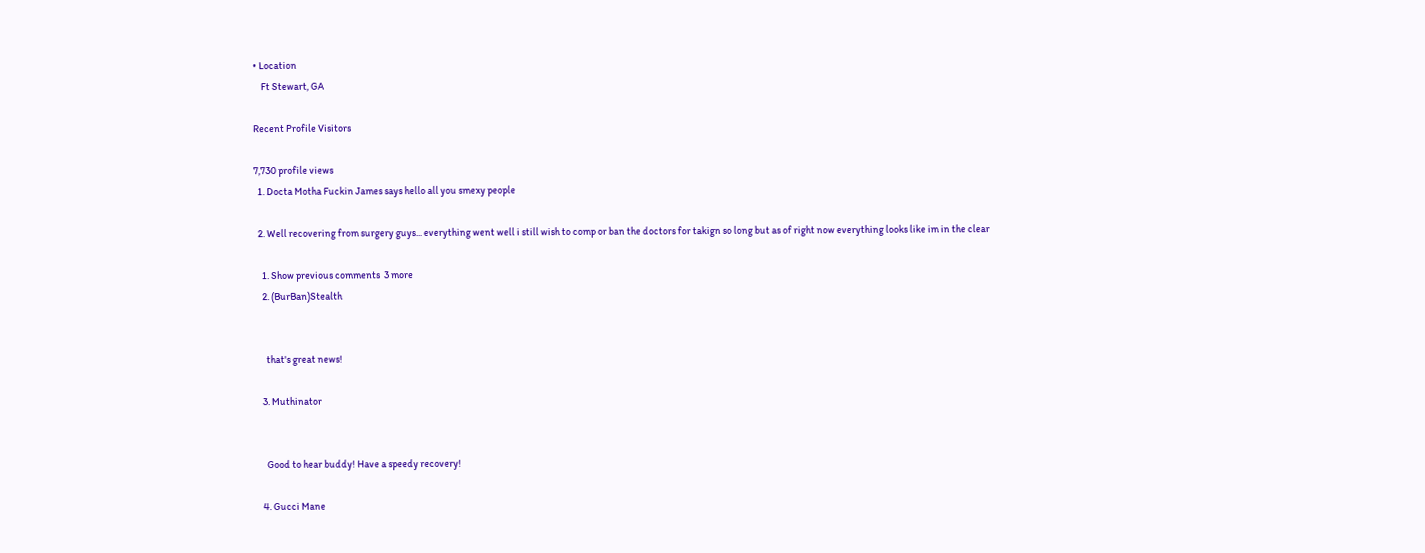• Location
    Ft Stewart, GA

Recent Profile Visitors

7,730 profile views
  1. Docta Motha Fuckin James says hello all you smexy people

  2. Well recovering from surgery guys... everything went well i still wish to comp or ban the doctors for takign so long but as of right now everything looks like im in the clear

    1. Show previous comments  3 more
    2. (BurBan)Stealth


      that's great news!

    3. Muthinator


      Good to hear buddy! Have a speedy recovery!

    4. Gucci Mane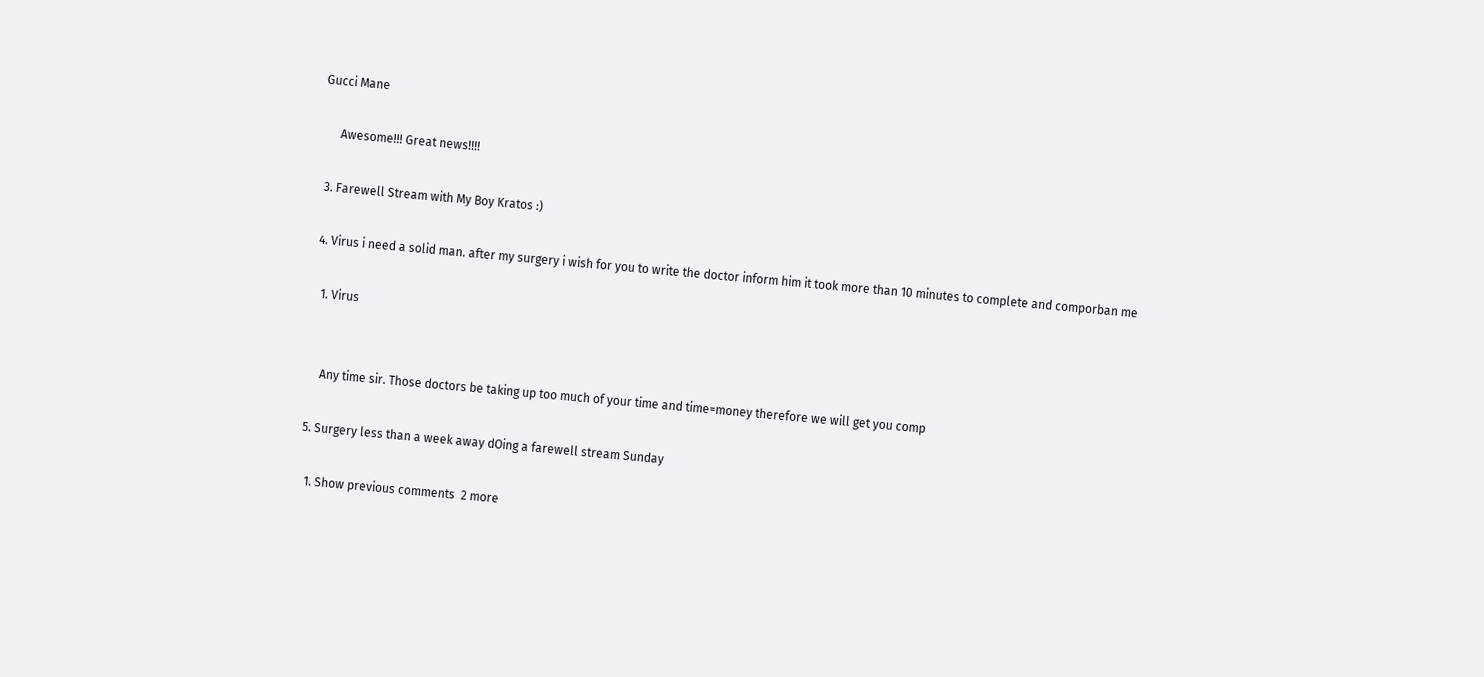Gucci Mane

      Awesome!!! Great news!!!!

  3. Farewell Stream with My Boy Kratos :)

  4. Virus i need a solid man. after my surgery i wish for you to write the doctor inform him it took more than 10 minutes to complete and comporban me

    1. Virus


      Any time sir. Those doctors be taking up too much of your time and time=money therefore we will get you comp

  5. Surgery less than a week away dOing a farewell stream Sunday

    1. Show previous comments  2 more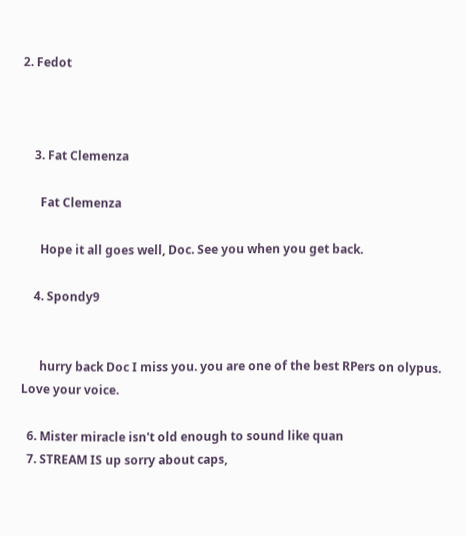2. Fedot



    3. Fat Clemenza

      Fat Clemenza

      Hope it all goes well, Doc. See you when you get back.

    4. Spondy9


      hurry back Doc I miss you. you are one of the best RPers on olypus. Love your voice.

  6. Mister miracle isn't old enough to sound like quan
  7. STREAM IS up sorry about caps,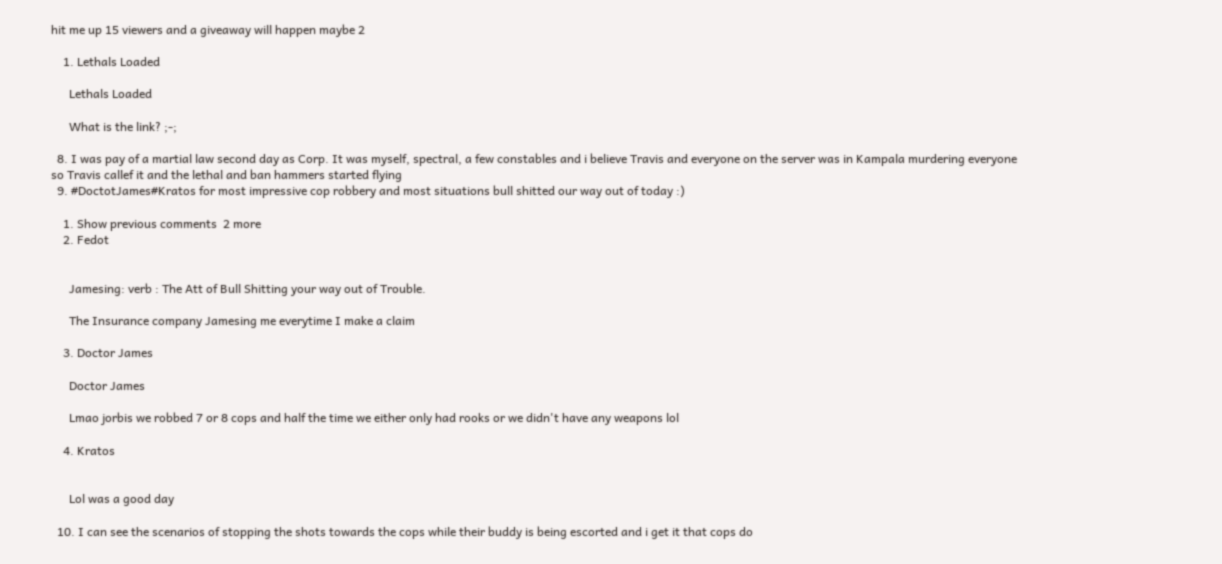hit me up 15 viewers and a giveaway will happen maybe 2

    1. Lethals Loaded

      Lethals Loaded

      What is the link? ;-;

  8. I was pay of a martial law second day as Corp. It was myself, spectral, a few constables and i believe Travis and everyone on the server was in Kampala murdering everyone so Travis callef it and the lethal and ban hammers started flying
  9. #DoctotJames#Kratos for most impressive cop robbery and most situations bull shitted our way out of today :)

    1. Show previous comments  2 more
    2. Fedot


      Jamesing: verb : The Att of Bull Shitting your way out of Trouble.

      The Insurance company Jamesing me everytime I make a claim

    3. Doctor James

      Doctor James

      Lmao jorbis we robbed 7 or 8 cops and half the time we either only had rooks or we didn't have any weapons lol

    4. Kratos


      Lol was a good day

  10. I can see the scenarios of stopping the shots towards the cops while their buddy is being escorted and i get it that cops do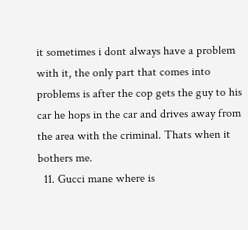it sometimes i dont always have a problem with it, the only part that comes into problems is after the cop gets the guy to his car he hops in the car and drives away from the area with the criminal. Thats when it bothers me.
  11. Gucci mane where is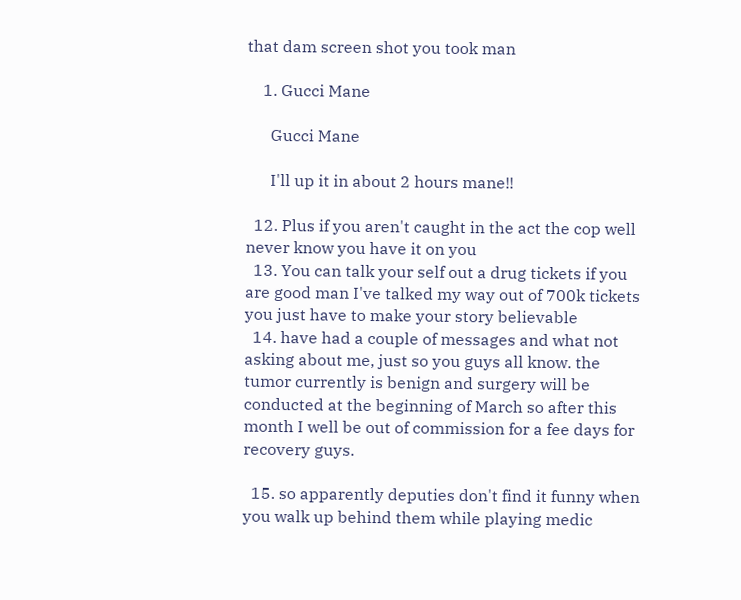that dam screen shot you took man

    1. Gucci Mane

      Gucci Mane

      I'll up it in about 2 hours mane!!

  12. Plus if you aren't caught in the act the cop well never know you have it on you
  13. You can talk your self out a drug tickets if you are good man I've talked my way out of 700k tickets you just have to make your story believable
  14. have had a couple of messages and what not asking about me, just so you guys all know. the tumor currently is benign and surgery will be conducted at the beginning of March so after this month I well be out of commission for a fee days for recovery guys.

  15. so apparently deputies don't find it funny when you walk up behind them while playing medic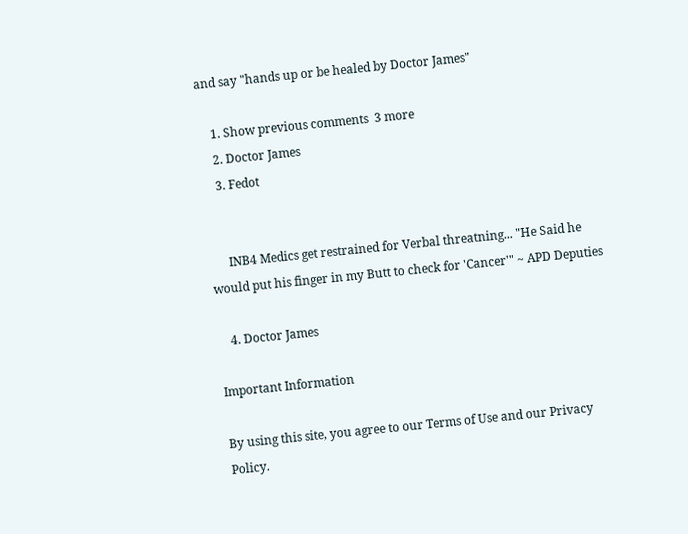and say "hands up or be healed by Doctor James"

    1. Show previous comments  3 more
    2. Doctor James
    3. Fedot


      INB4 Medics get restrained for Verbal threatning... "He Said he would put his finger in my Butt to check for 'Cancer'" ~ APD Deputies

    4. Doctor James

Important Information

By using this site, you agree to our Terms of Use and our Privacy Policy.